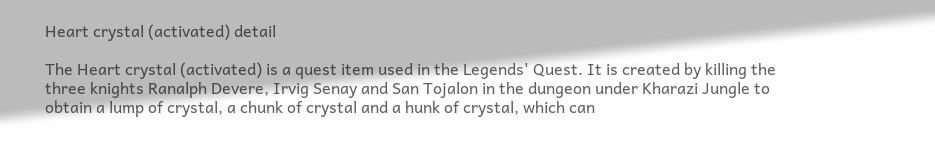Heart crystal (activated) detail

The Heart crystal (activated) is a quest item used in the Legends' Quest. It is created by killing the three knights Ranalph Devere, Irvig Senay and San Tojalon in the dungeon under Kharazi Jungle to obtain a lump of crystal, a chunk of crystal and a hunk of crystal, which can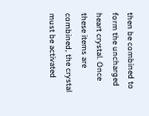then be combined to form the uncharged heart crystal. Once these items are combined, the crystal must be activated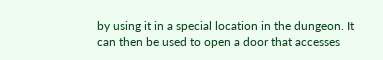by using it in a special location in the dungeon. It can then be used to open a door that accesses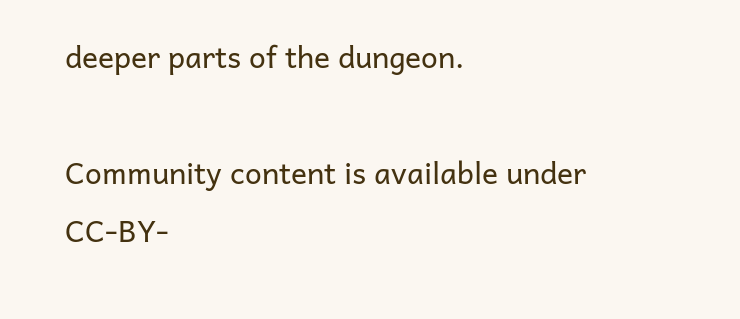deeper parts of the dungeon.

Community content is available under CC-BY-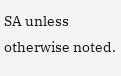SA unless otherwise noted.